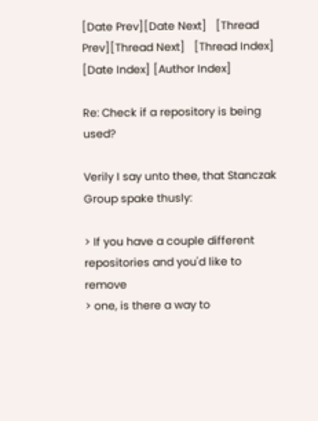[Date Prev][Date Next]   [Thread Prev][Thread Next]   [Thread Index] [Date Index] [Author Index]

Re: Check if a repository is being used?

Verily I say unto thee, that Stanczak Group spake thusly:

> If you have a couple different repositories and you'd like to remove
> one, is there a way to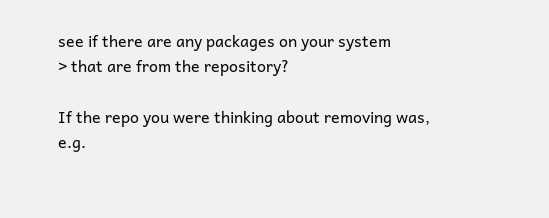see if there are any packages on your system
> that are from the repository?

If the repo you were thinking about removing was, e.g.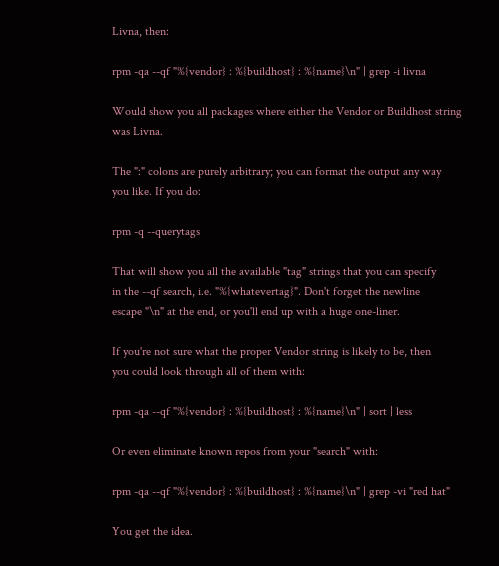Livna, then:

rpm -qa --qf "%{vendor} : %{buildhost} : %{name}\n" | grep -i livna

Would show you all packages where either the Vendor or Buildhost string
was Livna.

The ":" colons are purely arbitrary; you can format the output any way
you like. If you do:

rpm -q --querytags

That will show you all the available "tag" strings that you can specify
in the --qf search, i.e. "%{whatevertag}". Don't forget the newline
escape "\n" at the end, or you'll end up with a huge one-liner.

If you're not sure what the proper Vendor string is likely to be, then
you could look through all of them with:

rpm -qa --qf "%{vendor} : %{buildhost} : %{name}\n" | sort | less

Or even eliminate known repos from your "search" with:

rpm -qa --qf "%{vendor} : %{buildhost} : %{name}\n" | grep -vi "red hat"

You get the idea.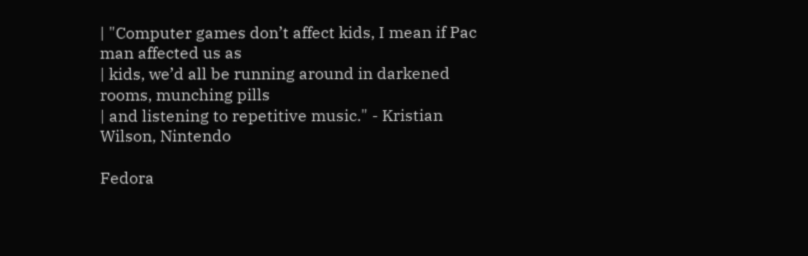| "Computer games don’t affect kids, I mean if Pac man affected us as
| kids, we’d all be running around in darkened rooms, munching pills
| and listening to repetitive music." - Kristian Wilson, Nintendo

Fedora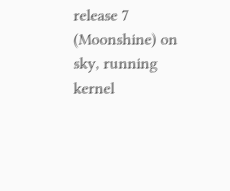release 7 (Moonshine) on sky, running kernel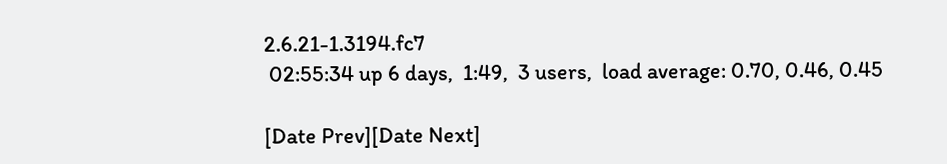2.6.21-1.3194.fc7
 02:55:34 up 6 days,  1:49,  3 users,  load average: 0.70, 0.46, 0.45

[Date Prev][Date Next]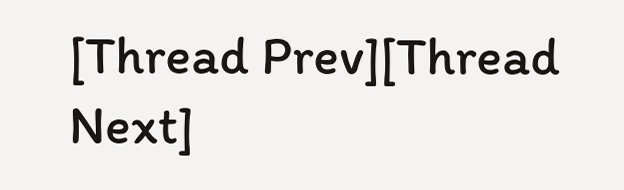[Thread Prev][Thread Next]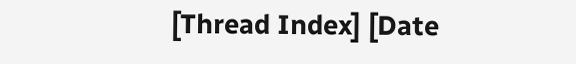[Thread Index] [Date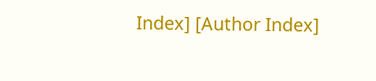Index] [Author Index]